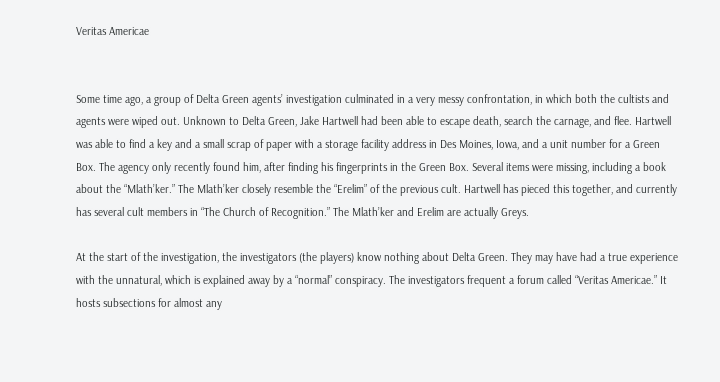Veritas Americae


Some time ago, a group of Delta Green agents’ investigation culminated in a very messy confrontation, in which both the cultists and agents were wiped out. Unknown to Delta Green, Jake Hartwell had been able to escape death, search the carnage, and flee. Hartwell was able to find a key and a small scrap of paper with a storage facility address in Des Moines, Iowa, and a unit number for a Green Box. The agency only recently found him, after finding his fingerprints in the Green Box. Several items were missing, including a book about the “Mlath’ker.” The Mlath’ker closely resemble the “Erelim” of the previous cult. Hartwell has pieced this together, and currently has several cult members in “The Church of Recognition.” The Mlath’ker and Erelim are actually Greys.

At the start of the investigation, the investigators (the players) know nothing about Delta Green. They may have had a true experience with the unnatural, which is explained away by a “normal” conspiracy. The investigators frequent a forum called “Veritas Americae.” It hosts subsections for almost any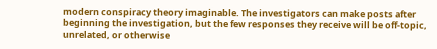modern conspiracy theory imaginable. The investigators can make posts after beginning the investigation, but the few responses they receive will be off-topic, unrelated, or otherwise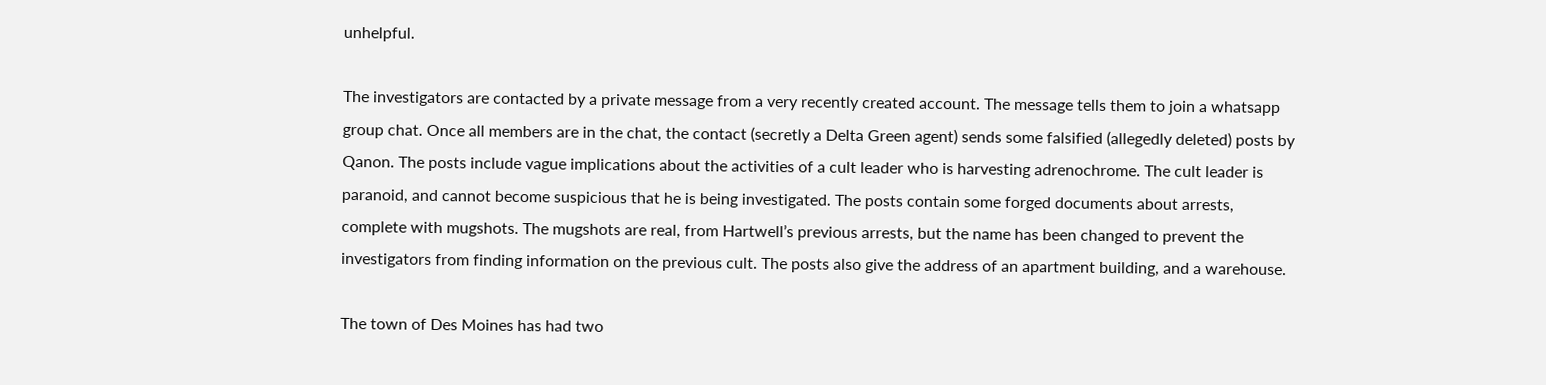unhelpful.

The investigators are contacted by a private message from a very recently created account. The message tells them to join a whatsapp group chat. Once all members are in the chat, the contact (secretly a Delta Green agent) sends some falsified (allegedly deleted) posts by Qanon. The posts include vague implications about the activities of a cult leader who is harvesting adrenochrome. The cult leader is paranoid, and cannot become suspicious that he is being investigated. The posts contain some forged documents about arrests, complete with mugshots. The mugshots are real, from Hartwell’s previous arrests, but the name has been changed to prevent the investigators from finding information on the previous cult. The posts also give the address of an apartment building, and a warehouse.

The town of Des Moines has had two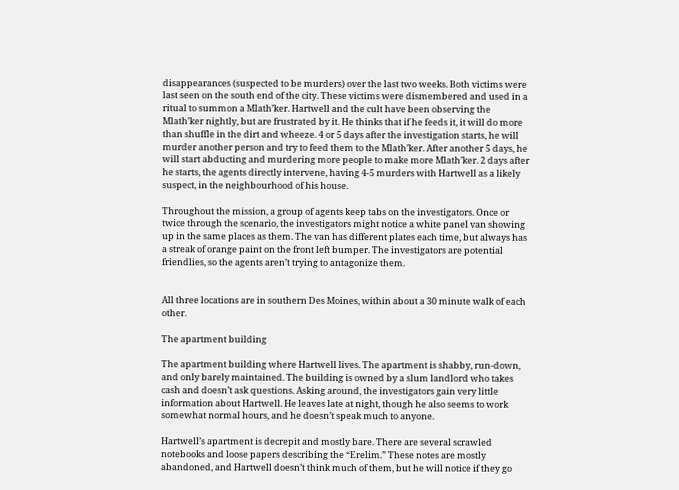disappearances (suspected to be murders) over the last two weeks. Both victims were last seen on the south end of the city. These victims were dismembered and used in a ritual to summon a Mlath’ker. Hartwell and the cult have been observing the Mlath’ker nightly, but are frustrated by it. He thinks that if he feeds it, it will do more than shuffle in the dirt and wheeze. 4 or 5 days after the investigation starts, he will murder another person and try to feed them to the Mlath’ker. After another 5 days, he will start abducting and murdering more people to make more Mlath’ker. 2 days after he starts, the agents directly intervene, having 4-5 murders with Hartwell as a likely suspect, in the neighbourhood of his house.

Throughout the mission, a group of agents keep tabs on the investigators. Once or twice through the scenario, the investigators might notice a white panel van showing up in the same places as them. The van has different plates each time, but always has a streak of orange paint on the front left bumper. The investigators are potential friendlies, so the agents aren’t trying to antagonize them.


All three locations are in southern Des Moines, within about a 30 minute walk of each other.

The apartment building

The apartment building where Hartwell lives. The apartment is shabby, run-down, and only barely maintained. The building is owned by a slum landlord who takes cash and doesn’t ask questions. Asking around, the investigators gain very little information about Hartwell. He leaves late at night, though he also seems to work somewhat normal hours, and he doesn’t speak much to anyone.

Hartwell’s apartment is decrepit and mostly bare. There are several scrawled notebooks and loose papers describing the “Erelim.” These notes are mostly abandoned, and Hartwell doesn’t think much of them, but he will notice if they go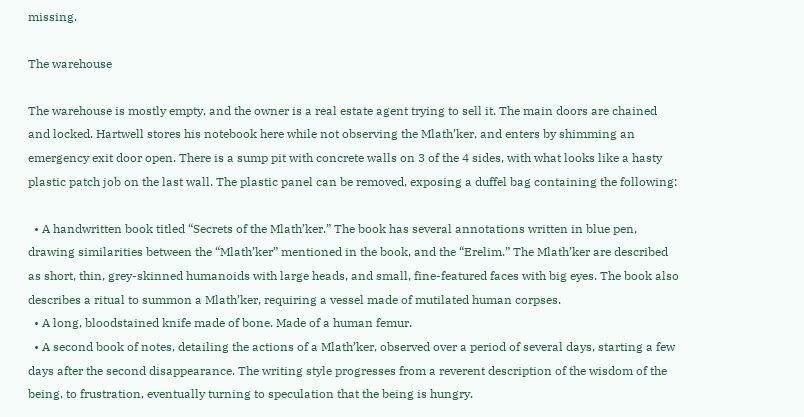missing.

The warehouse

The warehouse is mostly empty, and the owner is a real estate agent trying to sell it. The main doors are chained and locked. Hartwell stores his notebook here while not observing the Mlath’ker, and enters by shimming an emergency exit door open. There is a sump pit with concrete walls on 3 of the 4 sides, with what looks like a hasty plastic patch job on the last wall. The plastic panel can be removed, exposing a duffel bag containing the following:

  • A handwritten book titled “Secrets of the Mlath’ker.” The book has several annotations written in blue pen, drawing similarities between the “Mlath’ker” mentioned in the book, and the “Erelim.” The Mlath’ker are described as short, thin, grey-skinned humanoids with large heads, and small, fine-featured faces with big eyes. The book also describes a ritual to summon a Mlath’ker, requiring a vessel made of mutilated human corpses.
  • A long, bloodstained knife made of bone. Made of a human femur.
  • A second book of notes, detailing the actions of a Mlath’ker, observed over a period of several days, starting a few days after the second disappearance. The writing style progresses from a reverent description of the wisdom of the being, to frustration, eventually turning to speculation that the being is hungry.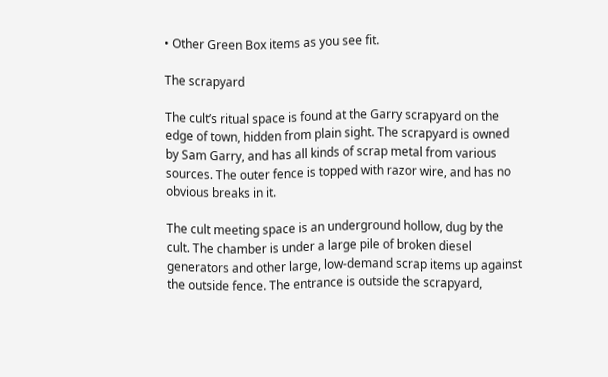• Other Green Box items as you see fit.

The scrapyard

The cult’s ritual space is found at the Garry scrapyard on the edge of town, hidden from plain sight. The scrapyard is owned by Sam Garry, and has all kinds of scrap metal from various sources. The outer fence is topped with razor wire, and has no obvious breaks in it.

The cult meeting space is an underground hollow, dug by the cult. The chamber is under a large pile of broken diesel generators and other large, low-demand scrap items up against the outside fence. The entrance is outside the scrapyard,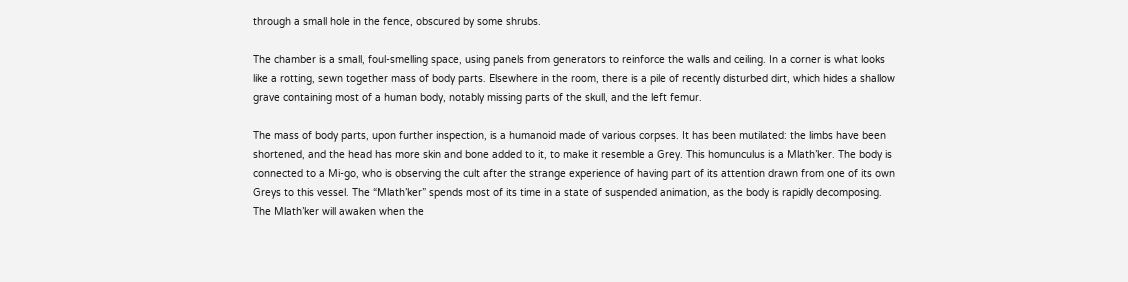through a small hole in the fence, obscured by some shrubs.

The chamber is a small, foul-smelling space, using panels from generators to reinforce the walls and ceiling. In a corner is what looks like a rotting, sewn together mass of body parts. Elsewhere in the room, there is a pile of recently disturbed dirt, which hides a shallow grave containing most of a human body, notably missing parts of the skull, and the left femur.

The mass of body parts, upon further inspection, is a humanoid made of various corpses. It has been mutilated: the limbs have been shortened, and the head has more skin and bone added to it, to make it resemble a Grey. This homunculus is a Mlath’ker. The body is connected to a Mi-go, who is observing the cult after the strange experience of having part of its attention drawn from one of its own Greys to this vessel. The “Mlath’ker” spends most of its time in a state of suspended animation, as the body is rapidly decomposing. The Mlath’ker will awaken when the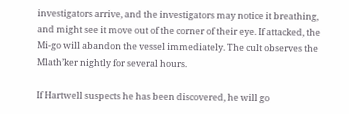investigators arrive, and the investigators may notice it breathing, and might see it move out of the corner of their eye. If attacked, the Mi-go will abandon the vessel immediately. The cult observes the Mlath’ker nightly for several hours.

If Hartwell suspects he has been discovered, he will go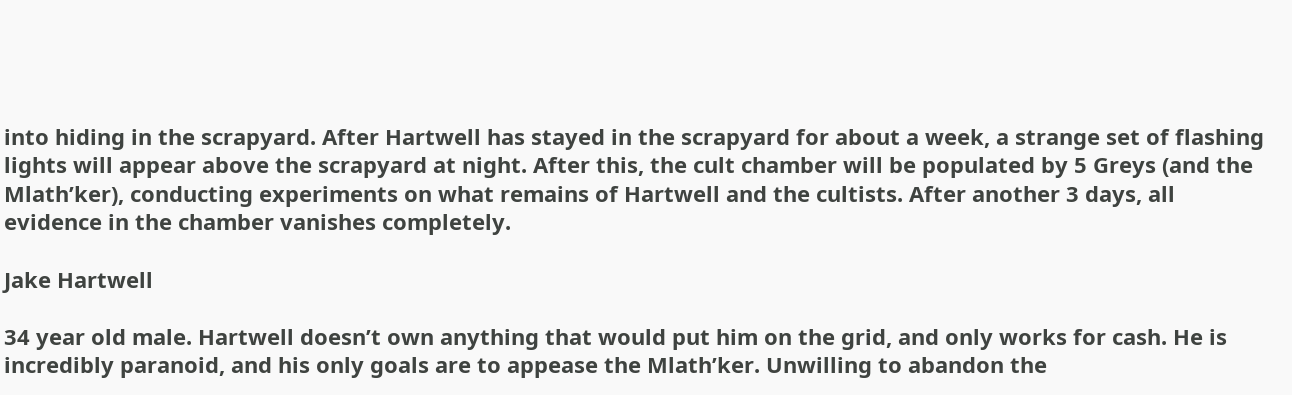into hiding in the scrapyard. After Hartwell has stayed in the scrapyard for about a week, a strange set of flashing lights will appear above the scrapyard at night. After this, the cult chamber will be populated by 5 Greys (and the Mlath’ker), conducting experiments on what remains of Hartwell and the cultists. After another 3 days, all evidence in the chamber vanishes completely.

Jake Hartwell

34 year old male. Hartwell doesn’t own anything that would put him on the grid, and only works for cash. He is incredibly paranoid, and his only goals are to appease the Mlath’ker. Unwilling to abandon the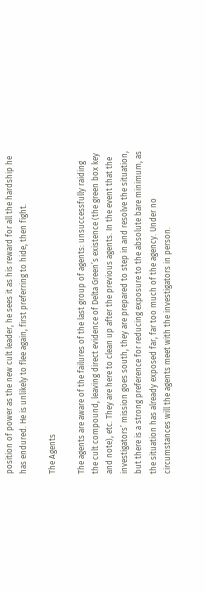position of power as the new cult leader, he sees it as his reward for all the hardship he has endured. He is unlikely to flee again, first preferring to hide, then fight.

The Agents

The agents are aware of the failures of the last group of agents: unsuccessfully raiding the cult compound, leaving direct evidence of Delta Green’s existence (the green box key and note), etc. They are here to clean up after the previous agents. In the event that the investigators’ mission goes south, they are prepared to step in and resolve the situation, but there is a strong preference for reducing exposure to the absolute bare minimum, as the situation has already exposed far, far too much of the agency. Under no circumstances will the agents meet with the investigators in person.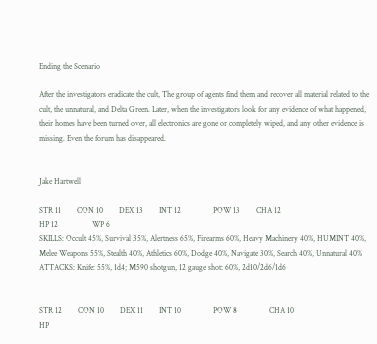Ending the Scenario

After the investigators eradicate the cult, The group of agents find them and recover all material related to the cult, the unnatural, and Delta Green. Later, when the investigators look for any evidence of what happened, their homes have been turned over, all electronics are gone or completely wiped, and any other evidence is missing. Even the forum has disappeared.


Jake Hartwell

STR 11        CON 10        DEX 13        INT 12                POW 13        CHA 12
HP 12                 WP 6
SKILLS: Occult 45%, Survival 35%, Alertness 65%, Firearms 60%, Heavy Machinery 40%, HUMINT 40%, Melee Weapons 55%, Stealth 40%, Athletics 60%, Dodge 40%, Navigate 30%, Search 40%, Unnatural 40%
ATTACKS: Knife: 55%, 1d4; M590 shotgun, 12 gauge shot: 60%, 2d10/2d6/1d6


STR 12        CON 10        DEX 11        INT 10                POW 8                CHA 10
HP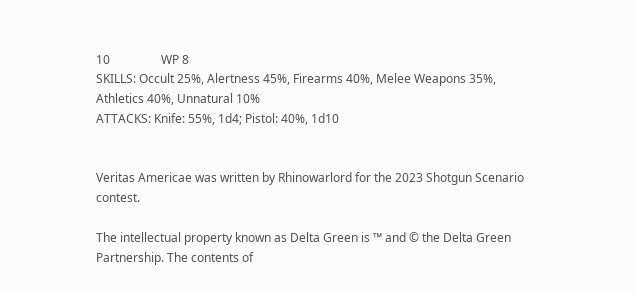10                 WP 8
SKILLS: Occult 25%, Alertness 45%, Firearms 40%, Melee Weapons 35%, Athletics 40%, Unnatural 10%
ATTACKS: Knife: 55%, 1d4; Pistol: 40%, 1d10


Veritas Americae was written by Rhinowarlord for the 2023 Shotgun Scenario contest.

The intellectual property known as Delta Green is ™ and © the Delta Green Partnership. The contents of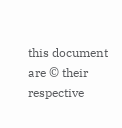this document are © their respective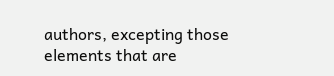authors, excepting those elements that are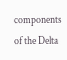components of the Delta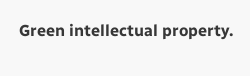Green intellectual property.